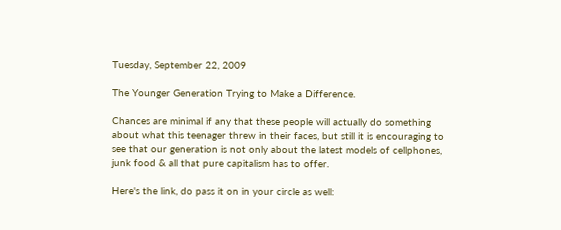Tuesday, September 22, 2009

The Younger Generation Trying to Make a Difference.

Chances are minimal if any that these people will actually do something about what this teenager threw in their faces, but still it is encouraging to see that our generation is not only about the latest models of cellphones, junk food & all that pure capitalism has to offer.

Here's the link, do pass it on in your circle as well: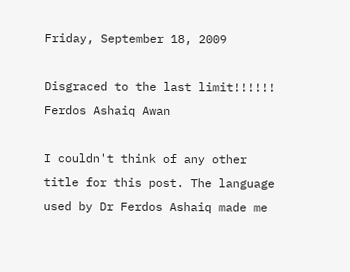Friday, September 18, 2009

Disgraced to the last limit!!!!!! Ferdos Ashaiq Awan

I couldn't think of any other title for this post. The language used by Dr Ferdos Ashaiq made me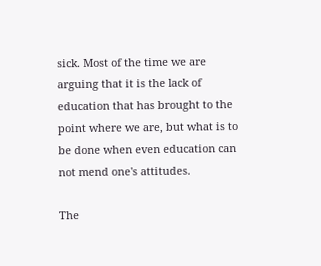sick. Most of the time we are arguing that it is the lack of education that has brought to the point where we are, but what is to be done when even education can not mend one's attitudes.

The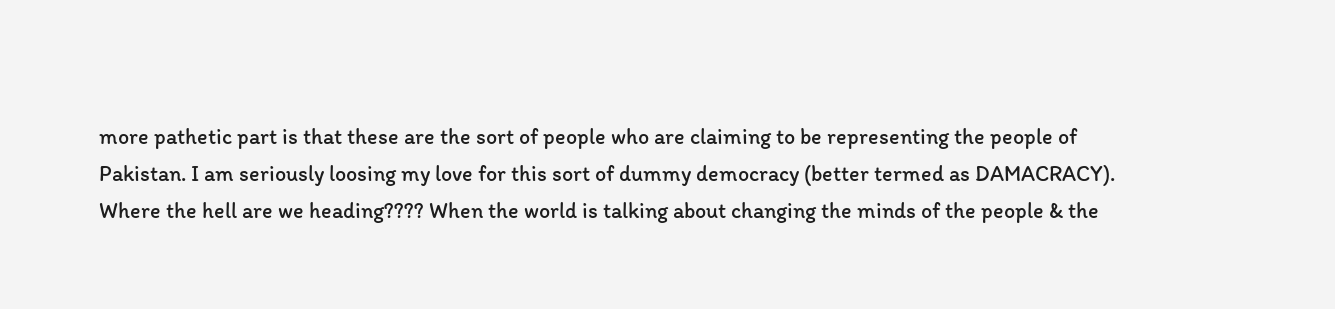more pathetic part is that these are the sort of people who are claiming to be representing the people of Pakistan. I am seriously loosing my love for this sort of dummy democracy (better termed as DAMACRACY). Where the hell are we heading???? When the world is talking about changing the minds of the people & the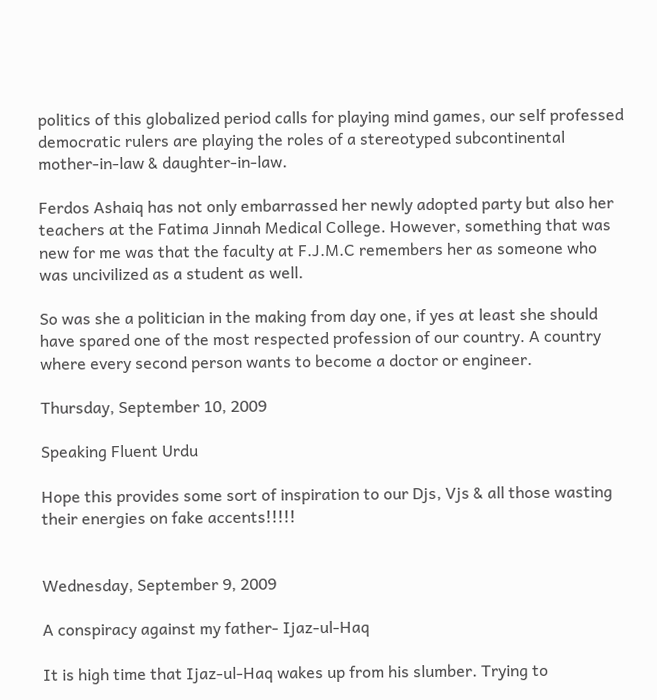politics of this globalized period calls for playing mind games, our self professed democratic rulers are playing the roles of a stereotyped subcontinental mother-in-law & daughter-in-law.

Ferdos Ashaiq has not only embarrassed her newly adopted party but also her teachers at the Fatima Jinnah Medical College. However, something that was new for me was that the faculty at F.J.M.C remembers her as someone who was uncivilized as a student as well.

So was she a politician in the making from day one, if yes at least she should have spared one of the most respected profession of our country. A country where every second person wants to become a doctor or engineer.

Thursday, September 10, 2009

Speaking Fluent Urdu

Hope this provides some sort of inspiration to our Djs, Vjs & all those wasting their energies on fake accents!!!!!


Wednesday, September 9, 2009

A conspiracy against my father- Ijaz-ul-Haq

It is high time that Ijaz-ul-Haq wakes up from his slumber. Trying to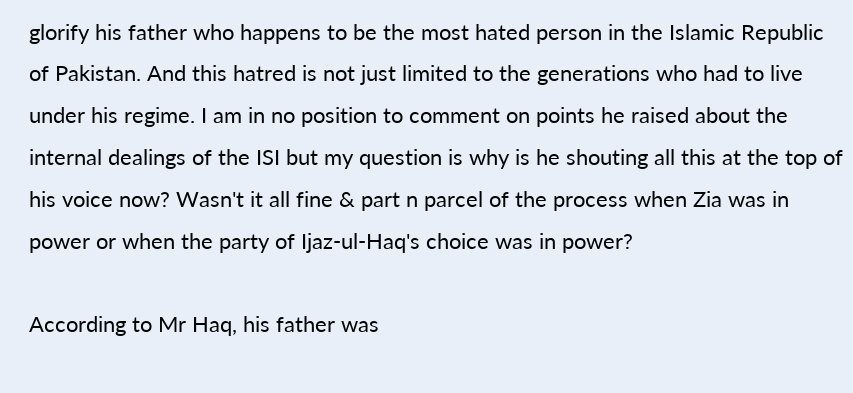glorify his father who happens to be the most hated person in the Islamic Republic of Pakistan. And this hatred is not just limited to the generations who had to live under his regime. I am in no position to comment on points he raised about the internal dealings of the ISI but my question is why is he shouting all this at the top of his voice now? Wasn't it all fine & part n parcel of the process when Zia was in power or when the party of Ijaz-ul-Haq's choice was in power?

According to Mr Haq, his father was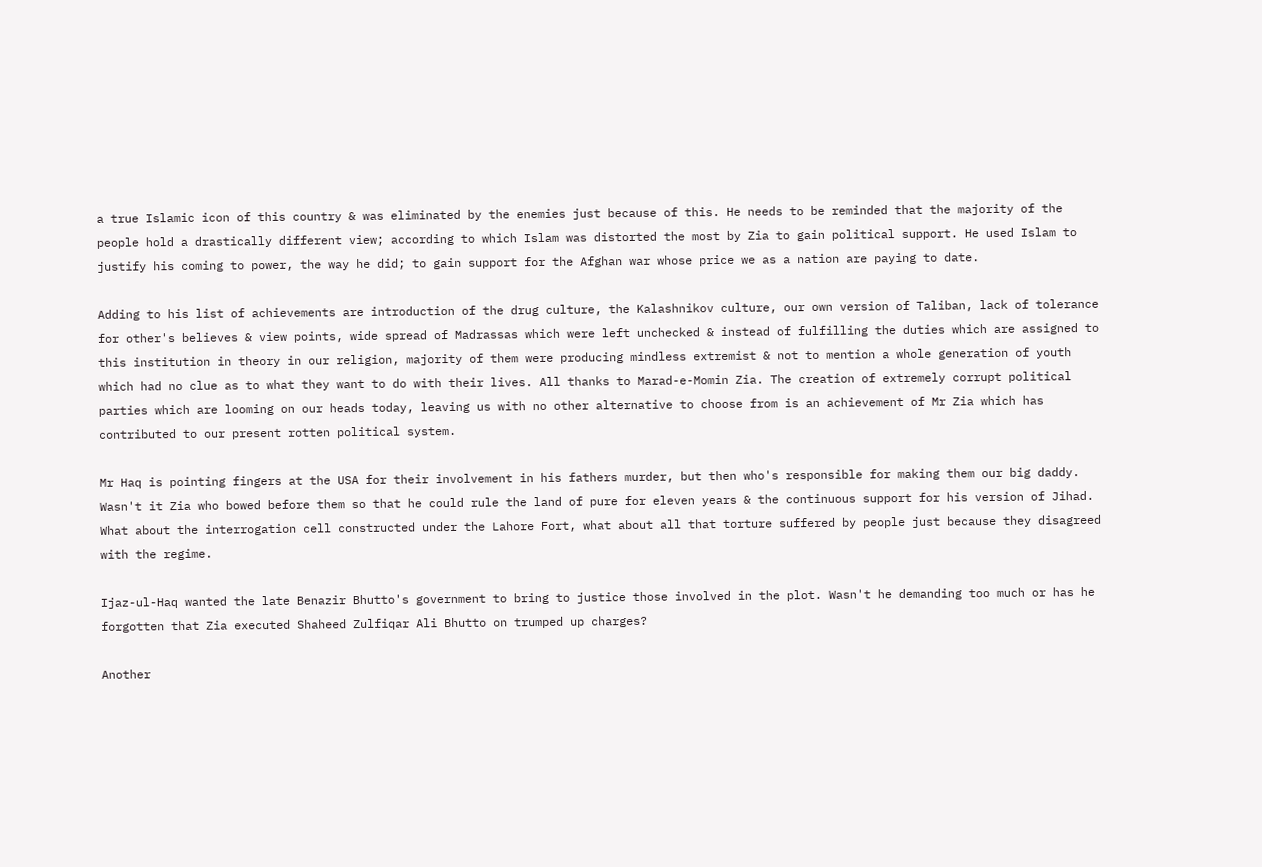a true Islamic icon of this country & was eliminated by the enemies just because of this. He needs to be reminded that the majority of the people hold a drastically different view; according to which Islam was distorted the most by Zia to gain political support. He used Islam to justify his coming to power, the way he did; to gain support for the Afghan war whose price we as a nation are paying to date.

Adding to his list of achievements are introduction of the drug culture, the Kalashnikov culture, our own version of Taliban, lack of tolerance for other's believes & view points, wide spread of Madrassas which were left unchecked & instead of fulfilling the duties which are assigned to this institution in theory in our religion, majority of them were producing mindless extremist & not to mention a whole generation of youth which had no clue as to what they want to do with their lives. All thanks to Marad-e-Momin Zia. The creation of extremely corrupt political parties which are looming on our heads today, leaving us with no other alternative to choose from is an achievement of Mr Zia which has contributed to our present rotten political system.

Mr Haq is pointing fingers at the USA for their involvement in his fathers murder, but then who's responsible for making them our big daddy. Wasn't it Zia who bowed before them so that he could rule the land of pure for eleven years & the continuous support for his version of Jihad. What about the interrogation cell constructed under the Lahore Fort, what about all that torture suffered by people just because they disagreed with the regime.

Ijaz-ul-Haq wanted the late Benazir Bhutto's government to bring to justice those involved in the plot. Wasn't he demanding too much or has he forgotten that Zia executed Shaheed Zulfiqar Ali Bhutto on trumped up charges?

Another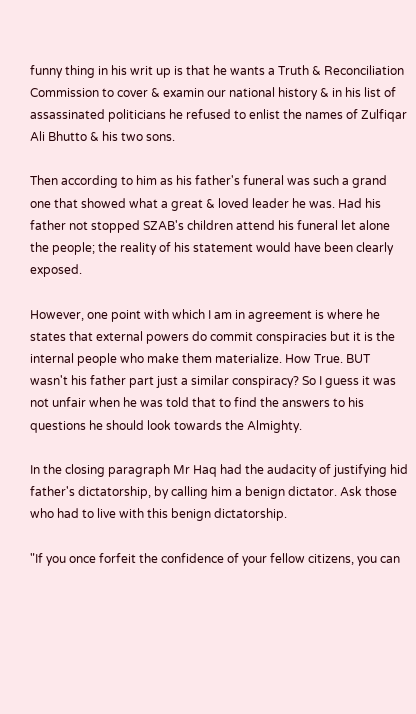funny thing in his writ up is that he wants a Truth & Reconciliation Commission to cover & examin our national history & in his list of assassinated politicians he refused to enlist the names of Zulfiqar Ali Bhutto & his two sons.

Then according to him as his father's funeral was such a grand one that showed what a great & loved leader he was. Had his father not stopped SZAB's children attend his funeral let alone the people; the reality of his statement would have been clearly exposed.

However, one point with which I am in agreement is where he states that external powers do commit conspiracies but it is the internal people who make them materialize. How True. BUT wasn't his father part just a similar conspiracy? So I guess it was not unfair when he was told that to find the answers to his questions he should look towards the Almighty.

In the closing paragraph Mr Haq had the audacity of justifying hid father's dictatorship, by calling him a benign dictator. Ask those who had to live with this benign dictatorship.

"If you once forfeit the confidence of your fellow citizens, you can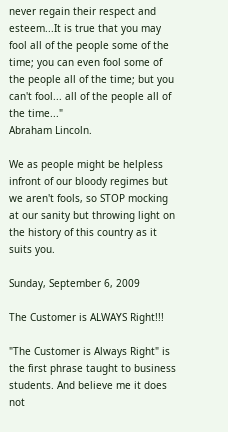never regain their respect and esteem...It is true that you may fool all of the people some of the time; you can even fool some of the people all of the time; but you can't fool... all of the people all of the time..."
Abraham Lincoln.

We as people might be helpless infront of our bloody regimes but we aren't fools, so STOP mocking at our sanity but throwing light on the history of this country as it suits you.

Sunday, September 6, 2009

The Customer is ALWAYS Right!!!

"The Customer is Always Right" is the first phrase taught to business students. And believe me it does not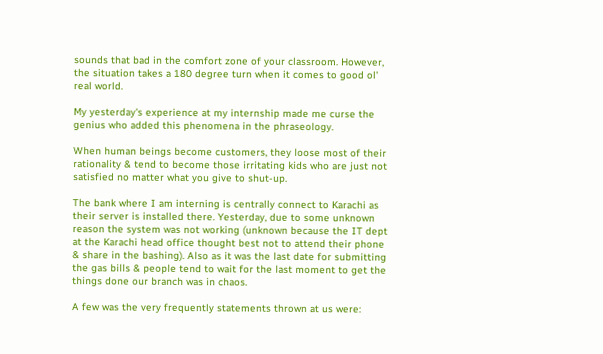sounds that bad in the comfort zone of your classroom. However, the situation takes a 180 degree turn when it comes to good ol' real world.

My yesterday's experience at my internship made me curse the genius who added this phenomena in the phraseology.

When human beings become customers, they loose most of their rationality & tend to become those irritating kids who are just not satisfied no matter what you give to shut-up.

The bank where I am interning is centrally connect to Karachi as their server is installed there. Yesterday, due to some unknown reason the system was not working (unknown because the IT dept at the Karachi head office thought best not to attend their phone & share in the bashing). Also as it was the last date for submitting the gas bills & people tend to wait for the last moment to get the things done our branch was in chaos.

A few was the very frequently statements thrown at us were: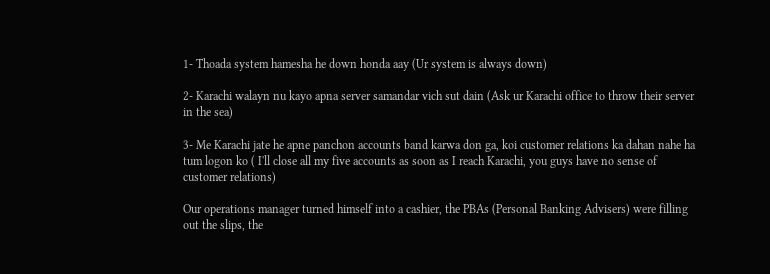1- Thoada system hamesha he down honda aay (Ur system is always down)

2- Karachi walayn nu kayo apna server samandar vich sut dain (Ask ur Karachi office to throw their server in the sea)

3- Me Karachi jate he apne panchon accounts band karwa don ga, koi customer relations ka dahan nahe ha tum logon ko ( I'll close all my five accounts as soon as I reach Karachi, you guys have no sense of customer relations)

Our operations manager turned himself into a cashier, the PBAs (Personal Banking Advisers) were filling out the slips, the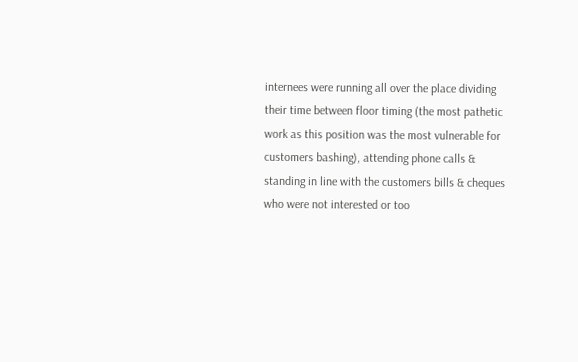internees were running all over the place dividing their time between floor timing (the most pathetic work as this position was the most vulnerable for customers bashing), attending phone calls & standing in line with the customers bills & cheques who were not interested or too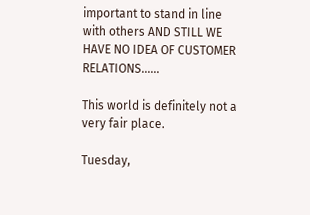important to stand in line with others AND STILL WE HAVE NO IDEA OF CUSTOMER RELATIONS......

This world is definitely not a very fair place.

Tuesday,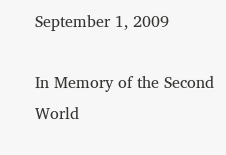September 1, 2009

In Memory of the Second World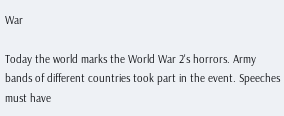War

Today the world marks the World War 2's horrors. Army bands of different countries took part in the event. Speeches must have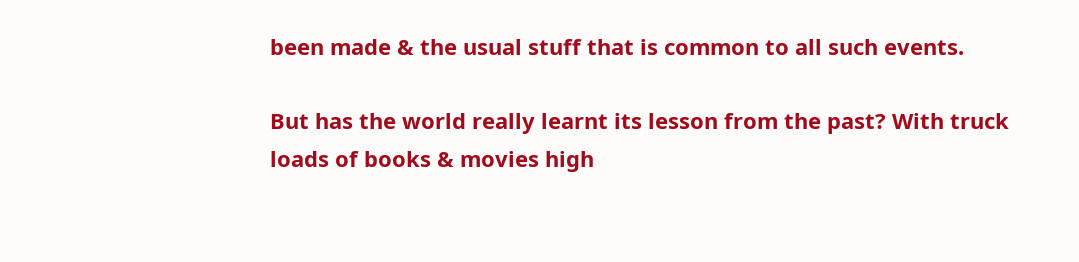been made & the usual stuff that is common to all such events.

But has the world really learnt its lesson from the past? With truck loads of books & movies high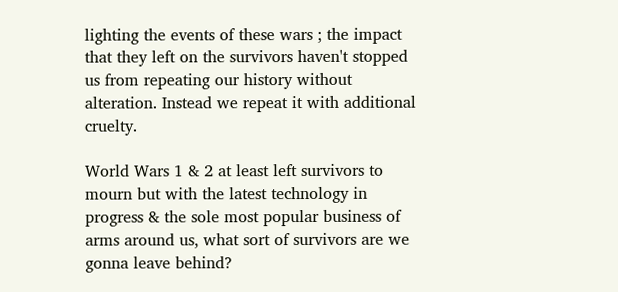lighting the events of these wars ; the impact that they left on the survivors haven't stopped us from repeating our history without alteration. Instead we repeat it with additional cruelty.

World Wars 1 & 2 at least left survivors to mourn but with the latest technology in progress & the sole most popular business of arms around us, what sort of survivors are we gonna leave behind?